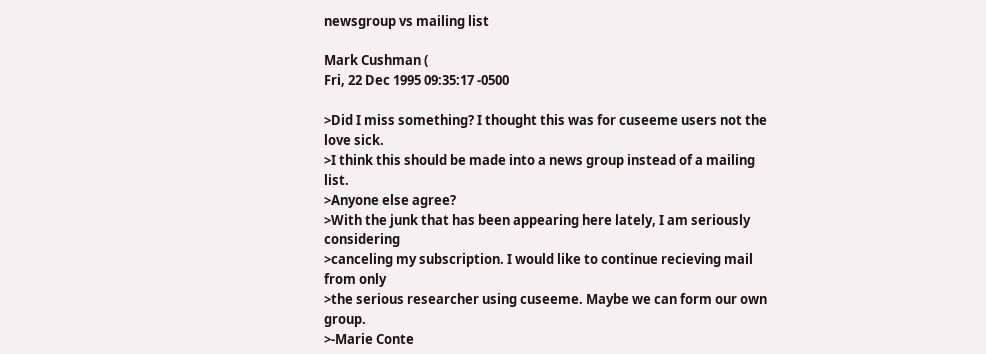newsgroup vs mailing list

Mark Cushman (
Fri, 22 Dec 1995 09:35:17 -0500

>Did I miss something? I thought this was for cuseeme users not the love sick.
>I think this should be made into a news group instead of a mailing list.
>Anyone else agree?
>With the junk that has been appearing here lately, I am seriously considering
>canceling my subscription. I would like to continue recieving mail from only
>the serious researcher using cuseeme. Maybe we can form our own group.
>-Marie Conte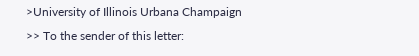>University of Illinois Urbana Champaign
>> To the sender of this letter: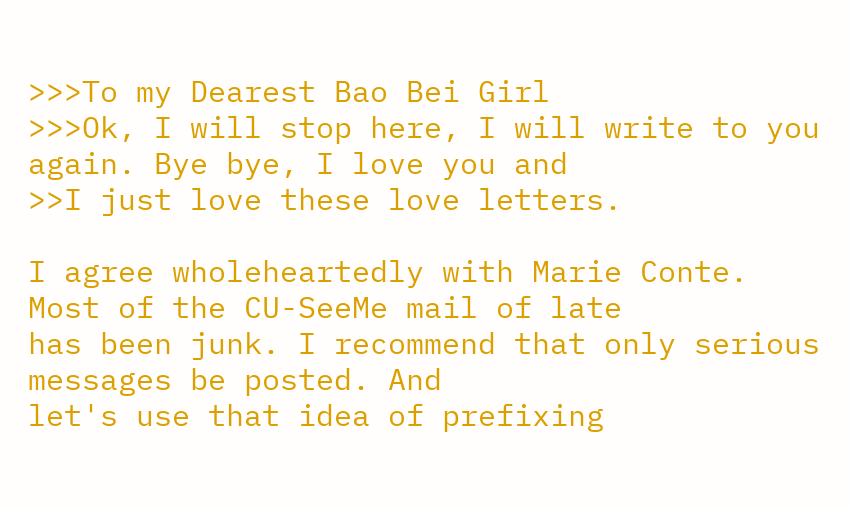>>>To my Dearest Bao Bei Girl
>>>Ok, I will stop here, I will write to you again. Bye bye, I love you and
>>I just love these love letters.

I agree wholeheartedly with Marie Conte. Most of the CU-SeeMe mail of late
has been junk. I recommend that only serious messages be posted. And
let's use that idea of prefixing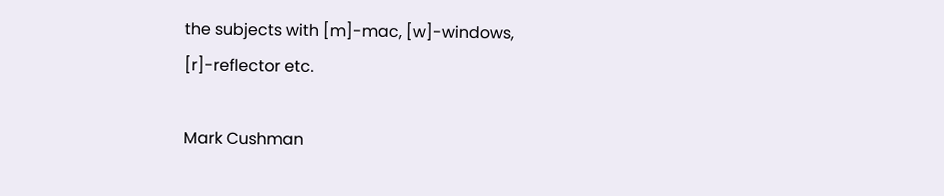the subjects with [m]-mac, [w]-windows,
[r]-reflector etc.

Mark Cushman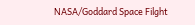NASA/Goddard Space Filght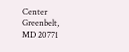Center
Greenbelt, MD 20771